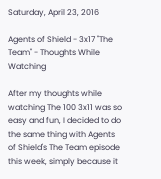Saturday, April 23, 2016

Agents of Shield - 3x17 "The Team" - Thoughts While Watching

After my thoughts while watching The 100 3x11 was so easy and fun, I decided to do the same thing with Agents of Shield's The Team episode this week, simply because it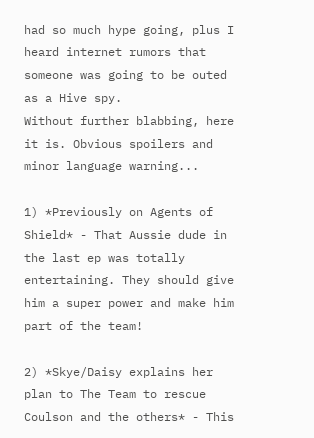had so much hype going, plus I heard internet rumors that someone was going to be outed as a Hive spy.
Without further blabbing, here it is. Obvious spoilers and minor language warning...

1) *Previously on Agents of Shield* - That Aussie dude in the last ep was totally entertaining. They should give him a super power and make him part of the team!

2) *Skye/Daisy explains her plan to The Team to rescue Coulson and the others* - This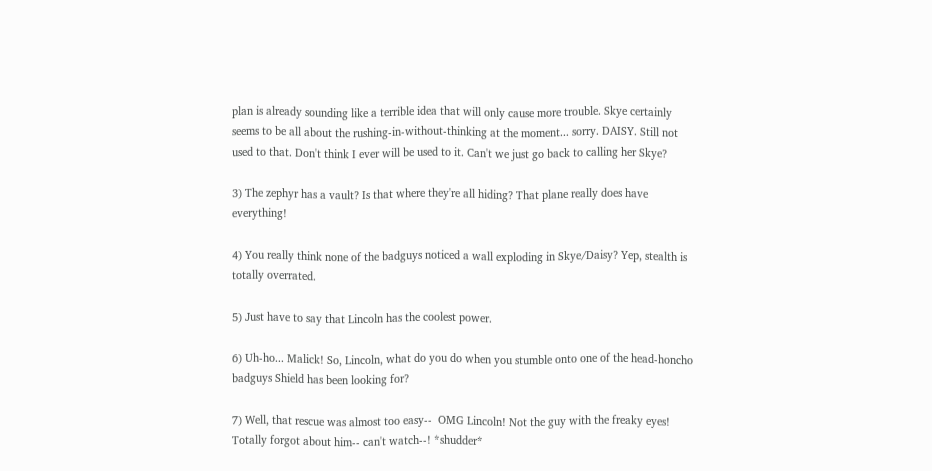plan is already sounding like a terrible idea that will only cause more trouble. Skye certainly seems to be all about the rushing-in-without-thinking at the moment... sorry. DAISY. Still not used to that. Don't think I ever will be used to it. Can't we just go back to calling her Skye?

3) The zephyr has a vault? Is that where they're all hiding? That plane really does have everything!

4) You really think none of the badguys noticed a wall exploding in Skye/Daisy? Yep, stealth is totally overrated.

5) Just have to say that Lincoln has the coolest power.

6) Uh-ho... Malick! So, Lincoln, what do you do when you stumble onto one of the head-honcho badguys Shield has been looking for?

7) Well, that rescue was almost too easy--  OMG Lincoln! Not the guy with the freaky eyes! Totally forgot about him-- can't watch--! *shudder*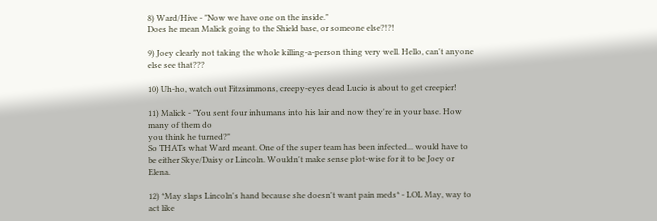8) Ward/Hive - "Now we have one on the inside."
Does he mean Malick going to the Shield base, or someone else?!?!

9) Joey clearly not taking the whole killing-a-person thing very well. Hello, can't anyone else see that???

10) Uh-ho, watch out Fitzsimmons, creepy-eyes dead Lucio is about to get creepier!

11) Malick - "You sent four inhumans into his lair and now they're in your base. How many of them do
you think he turned?"
So THATs what Ward meant. One of the super team has been infected... would have to be either Skye/Daisy or Lincoln. Wouldn't make sense plot-wise for it to be Joey or Elena.

12) *May slaps Lincoln's hand because she doesn't want pain meds* - LOL May, way to act like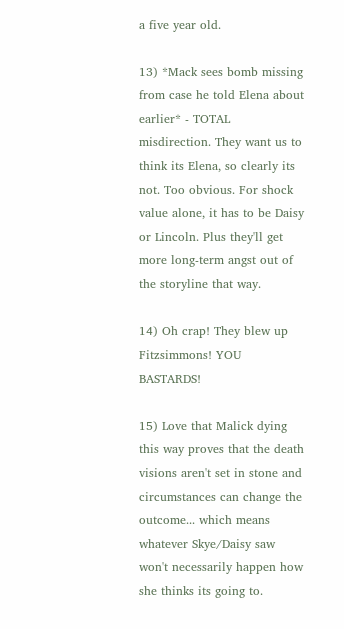a five year old.

13) *Mack sees bomb missing from case he told Elena about earlier* - TOTAL misdirection. They want us to think its Elena, so clearly its not. Too obvious. For shock value alone, it has to be Daisy or Lincoln. Plus they'll get more long-term angst out of the storyline that way.

14) Oh crap! They blew up Fitzsimmons! YOU BASTARDS!

15) Love that Malick dying this way proves that the death visions aren't set in stone and circumstances can change the outcome... which means whatever Skye/Daisy saw won't necessarily happen how she thinks its going to.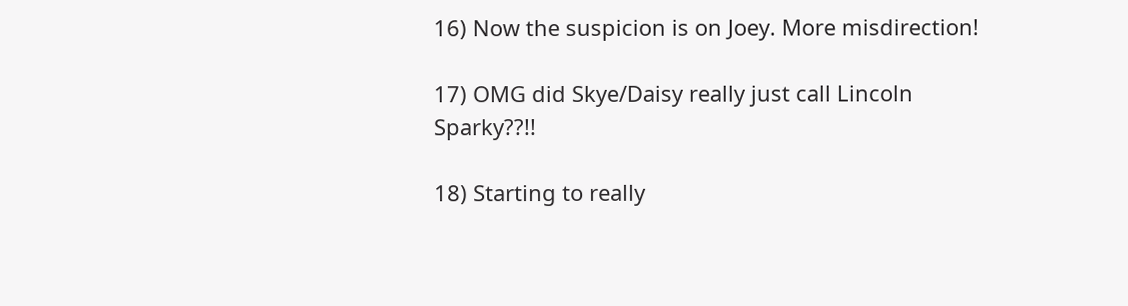16) Now the suspicion is on Joey. More misdirection!

17) OMG did Skye/Daisy really just call Lincoln Sparky??!!

18) Starting to really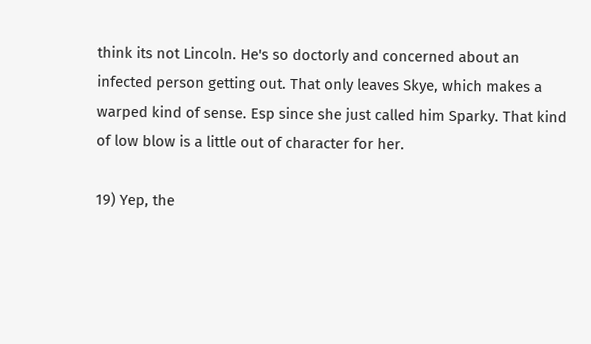think its not Lincoln. He's so doctorly and concerned about an infected person getting out. That only leaves Skye, which makes a warped kind of sense. Esp since she just called him Sparky. That kind of low blow is a little out of character for her.

19) Yep, the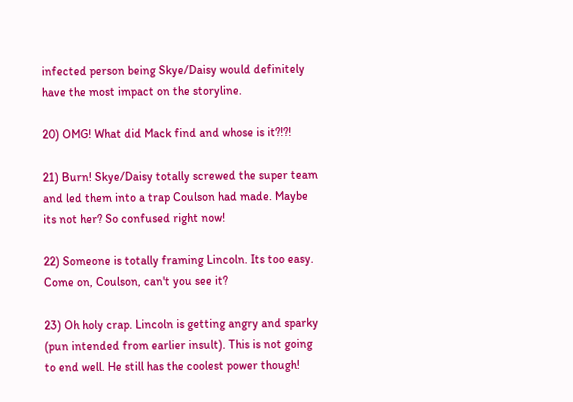infected person being Skye/Daisy would definitely have the most impact on the storyline.

20) OMG! What did Mack find and whose is it?!?!

21) Burn! Skye/Daisy totally screwed the super team and led them into a trap Coulson had made. Maybe its not her? So confused right now!

22) Someone is totally framing Lincoln. Its too easy. Come on, Coulson, can't you see it?

23) Oh holy crap. Lincoln is getting angry and sparky (pun intended from earlier insult). This is not going to end well. He still has the coolest power though!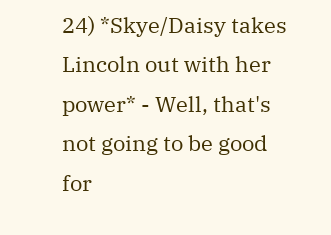24) *Skye/Daisy takes Lincoln out with her power* - Well, that's not going to be good for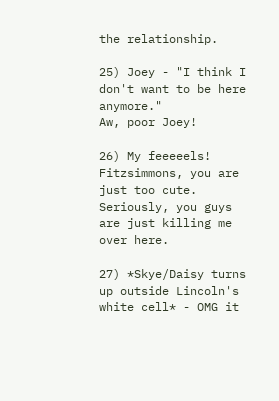the relationship.

25) Joey - "I think I don't want to be here anymore."
Aw, poor Joey!

26) My feeeeels! Fitzsimmons, you are just too cute. Seriously, you guys are just killing me over here.

27) *Skye/Daisy turns up outside Lincoln's white cell* - OMG it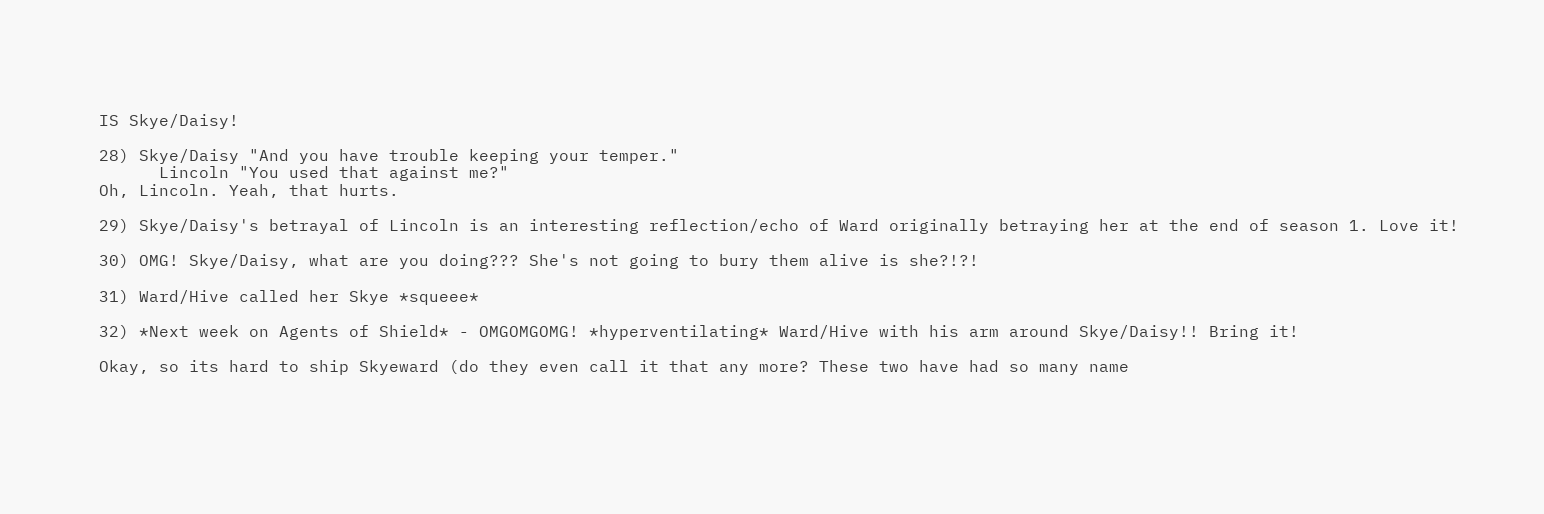IS Skye/Daisy!

28) Skye/Daisy "And you have trouble keeping your temper."
      Lincoln "You used that against me?"
Oh, Lincoln. Yeah, that hurts.

29) Skye/Daisy's betrayal of Lincoln is an interesting reflection/echo of Ward originally betraying her at the end of season 1. Love it!

30) OMG! Skye/Daisy, what are you doing??? She's not going to bury them alive is she?!?!

31) Ward/Hive called her Skye *squeee*

32) *Next week on Agents of Shield* - OMGOMGOMG! *hyperventilating* Ward/Hive with his arm around Skye/Daisy!! Bring it!

Okay, so its hard to ship Skyeward (do they even call it that any more? These two have had so many name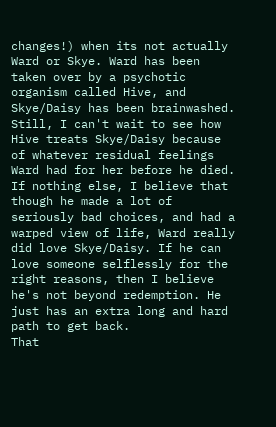changes!) when its not actually Ward or Skye. Ward has been taken over by a psychotic organism called Hive, and Skye/Daisy has been brainwashed.
Still, I can't wait to see how Hive treats Skye/Daisy because of whatever residual feelings Ward had for her before he died. If nothing else, I believe that though he made a lot of seriously bad choices, and had a warped view of life, Ward really did love Skye/Daisy. If he can love someone selflessly for the right reasons, then I believe he's not beyond redemption. He just has an extra long and hard path to get back.
That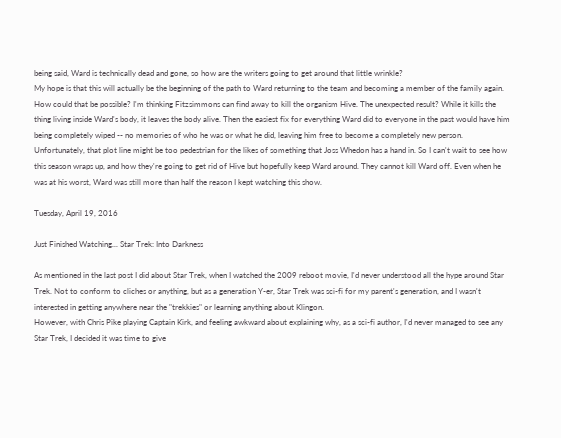being said, Ward is technically dead and gone, so how are the writers going to get around that little wrinkle?
My hope is that this will actually be the beginning of the path to Ward returning to the team and becoming a member of the family again. How could that be possible? I'm thinking Fitzsimmons can find away to kill the organism Hive. The unexpected result? While it kills the thing living inside Ward's body, it leaves the body alive. Then the easiest fix for everything Ward did to everyone in the past would have him being completely wiped -- no memories of who he was or what he did, leaving him free to become a completely new person.
Unfortunately, that plot line might be too pedestrian for the likes of something that Joss Whedon has a hand in. So I can't wait to see how this season wraps up, and how they're going to get rid of Hive but hopefully keep Ward around. They cannot kill Ward off. Even when he was at his worst, Ward was still more than half the reason I kept watching this show.

Tuesday, April 19, 2016

Just Finished Watching... Star Trek: Into Darkness

As mentioned in the last post I did about Star Trek, when I watched the 2009 reboot movie, I'd never understood all the hype around Star Trek. Not to conform to cliches or anything, but as a generation Y-er, Star Trek was sci-fi for my parent's generation, and I wasn't interested in getting anywhere near the "trekkies" or learning anything about Klingon.
However, with Chris Pike playing Captain Kirk, and feeling awkward about explaining why, as a sci-fi author, I'd never managed to see any Star Trek, I decided it was time to give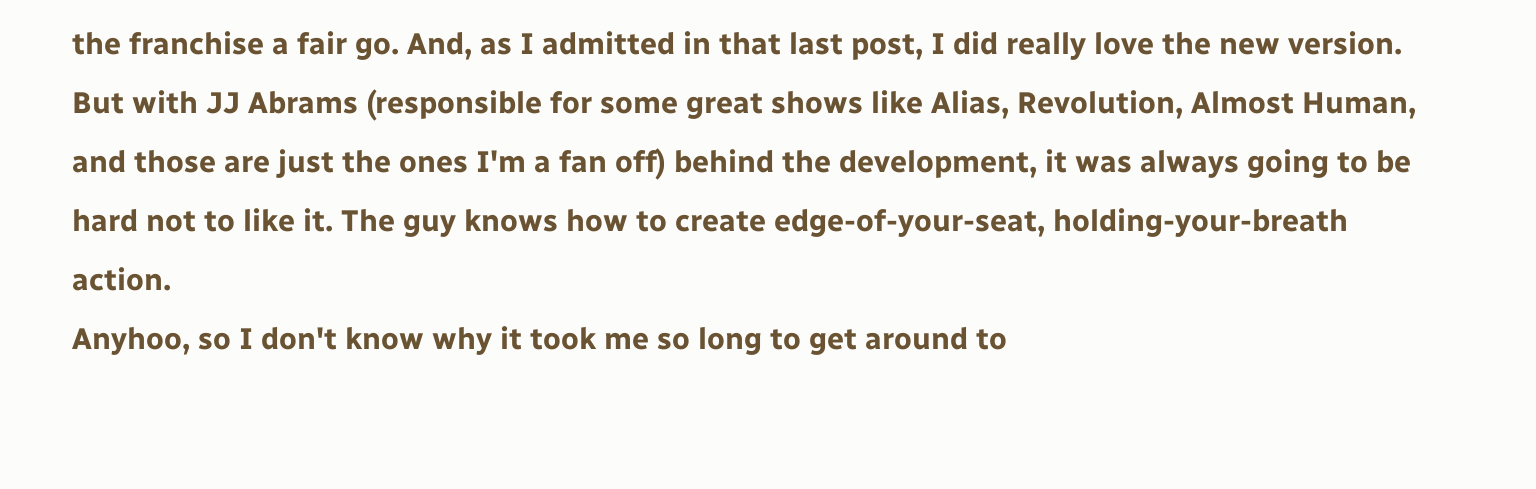the franchise a fair go. And, as I admitted in that last post, I did really love the new version. But with JJ Abrams (responsible for some great shows like Alias, Revolution, Almost Human, and those are just the ones I'm a fan off) behind the development, it was always going to be hard not to like it. The guy knows how to create edge-of-your-seat, holding-your-breath action.
Anyhoo, so I don't know why it took me so long to get around to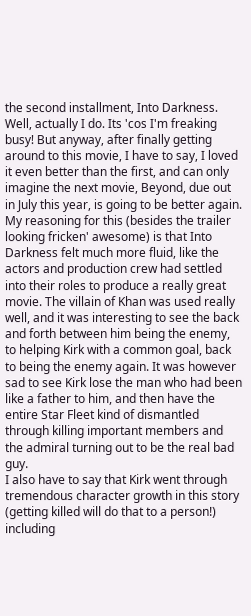the second installment, Into Darkness. Well, actually I do. Its 'cos I'm freaking busy! But anyway, after finally getting around to this movie, I have to say, I loved it even better than the first, and can only imagine the next movie, Beyond, due out in July this year, is going to be better again.
My reasoning for this (besides the trailer looking fricken' awesome) is that Into Darkness felt much more fluid, like the actors and production crew had settled into their roles to produce a really great movie. The villain of Khan was used really well, and it was interesting to see the back and forth between him being the enemy, to helping Kirk with a common goal, back to being the enemy again. It was however sad to see Kirk lose the man who had been like a father to him, and then have the entire Star Fleet kind of dismantled through killing important members and the admiral turning out to be the real bad guy.
I also have to say that Kirk went through tremendous character growth in this story (getting killed will do that to a person!) including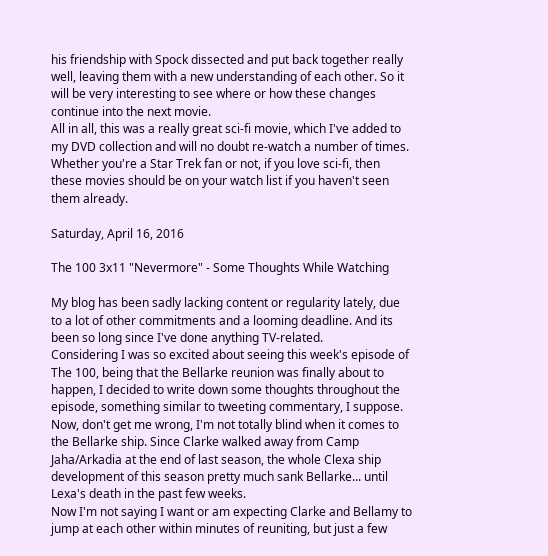his friendship with Spock dissected and put back together really well, leaving them with a new understanding of each other. So it will be very interesting to see where or how these changes continue into the next movie.
All in all, this was a really great sci-fi movie, which I've added to my DVD collection and will no doubt re-watch a number of times.
Whether you're a Star Trek fan or not, if you love sci-fi, then these movies should be on your watch list if you haven't seen them already.

Saturday, April 16, 2016

The 100 3x11 "Nevermore" - Some Thoughts While Watching

My blog has been sadly lacking content or regularity lately, due to a lot of other commitments and a looming deadline. And its been so long since I've done anything TV-related.
Considering I was so excited about seeing this week's episode of The 100, being that the Bellarke reunion was finally about to happen, I decided to write down some thoughts throughout the episode, something similar to tweeting commentary, I suppose.
Now, don't get me wrong, I'm not totally blind when it comes to the Bellarke ship. Since Clarke walked away from Camp Jaha/Arkadia at the end of last season, the whole Clexa ship development of this season pretty much sank Bellarke... until Lexa's death in the past few weeks.
Now I'm not saying I want or am expecting Clarke and Bellamy to jump at each other within minutes of reuniting, but just a few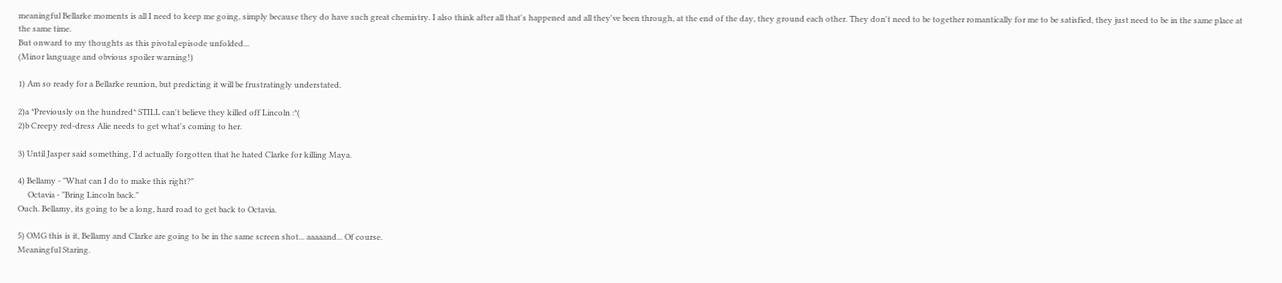meaningful Bellarke moments is all I need to keep me going, simply because they do have such great chemistry. I also think after all that's happened and all they've been through, at the end of the day, they ground each other. They don't need to be together romantically for me to be satisfied, they just need to be in the same place at the same time.
But onward to my thoughts as this pivotal episode unfolded...
(Minor language and obvious spoiler warning!)

1) Am so ready for a Bellarke reunion, but predicting it will be frustratingly understated.

2)a *Previously on the hundred* STILL can't believe they killed off Lincoln :*(
2)b Creepy red-dress Alie needs to get what's coming to her.

3) Until Jasper said something, I'd actually forgotten that he hated Clarke for killing Maya.

4) Bellamy - "What can I do to make this right?"
     Octavia - "Bring Lincoln back."
Ouch. Bellamy, its going to be a long, hard road to get back to Octavia.

5) OMG this is it, Bellamy and Clarke are going to be in the same screen shot... aaaaand... Of course.
Meaningful Staring.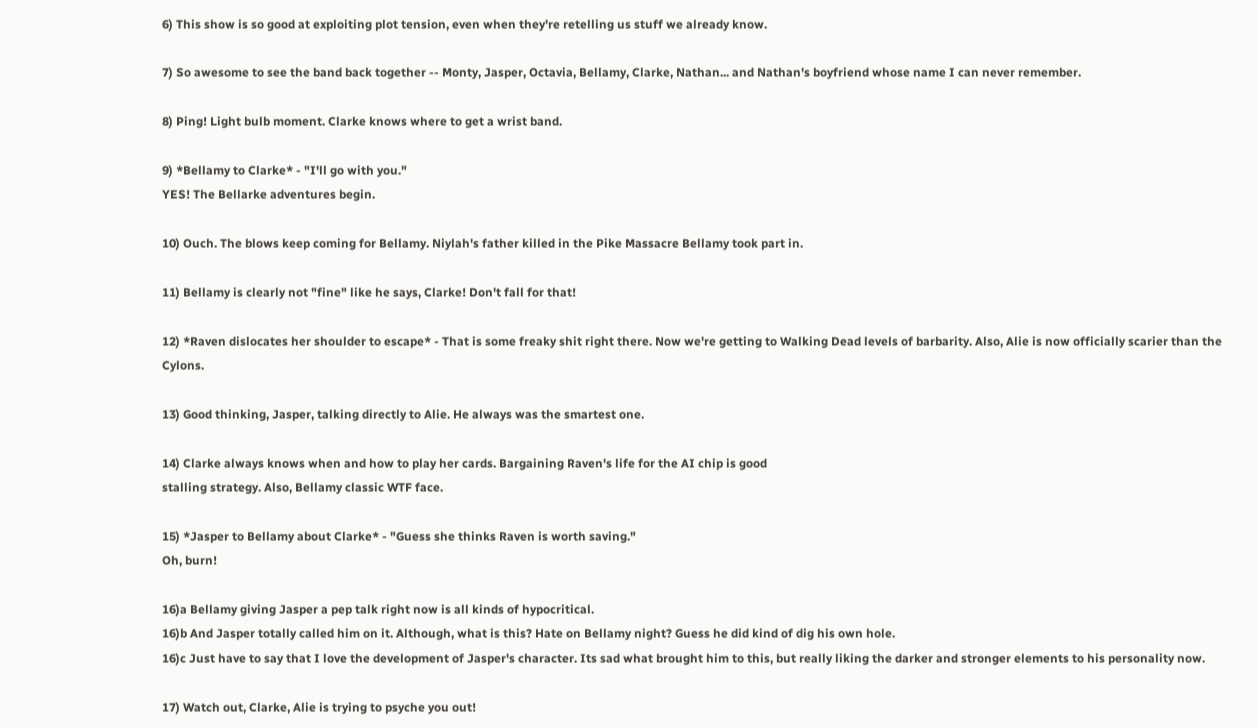6) This show is so good at exploiting plot tension, even when they're retelling us stuff we already know.

7) So awesome to see the band back together -- Monty, Jasper, Octavia, Bellamy, Clarke, Nathan... and Nathan's boyfriend whose name I can never remember.

8) Ping! Light bulb moment. Clarke knows where to get a wrist band.

9) *Bellamy to Clarke* - "I'll go with you."
YES! The Bellarke adventures begin.

10) Ouch. The blows keep coming for Bellamy. Niylah's father killed in the Pike Massacre Bellamy took part in.

11) Bellamy is clearly not "fine" like he says, Clarke! Don't fall for that!

12) *Raven dislocates her shoulder to escape* - That is some freaky shit right there. Now we're getting to Walking Dead levels of barbarity. Also, Alie is now officially scarier than the Cylons.

13) Good thinking, Jasper, talking directly to Alie. He always was the smartest one.

14) Clarke always knows when and how to play her cards. Bargaining Raven's life for the AI chip is good
stalling strategy. Also, Bellamy classic WTF face.

15) *Jasper to Bellamy about Clarke* - "Guess she thinks Raven is worth saving."
Oh, burn!

16)a Bellamy giving Jasper a pep talk right now is all kinds of hypocritical.
16)b And Jasper totally called him on it. Although, what is this? Hate on Bellamy night? Guess he did kind of dig his own hole.
16)c Just have to say that I love the development of Jasper's character. Its sad what brought him to this, but really liking the darker and stronger elements to his personality now.

17) Watch out, Clarke, Alie is trying to psyche you out!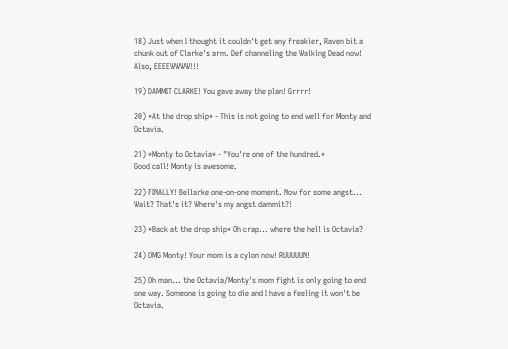18) Just when I thought it couldn't get any freakier, Raven bit a chunk out of Clarke's arm. Def channeling the Walking Dead now! Also, EEEEWWWW!!!

19) DAMMIT CLARKE! You gave away the plan! Grrrr!

20) *At the drop ship* - This is not going to end well for Monty and Octavia.

21) *Monty to Octavia* - "You're one of the hundred.*
Good call! Monty is awesome.

22) FINALLY! Bellarke one-on-one moment. Now for some angst... Wait? That's it? Where's my angst dammit?!

23) *Back at the drop ship* Oh crap... where the hell is Octavia?

24) OMG Monty! Your mom is a cylon now! RUUUUUN!

25) Oh man... the Octavia/Monty's mom fight is only going to end one way. Someone is going to die and I have a feeling it won't be Octavia.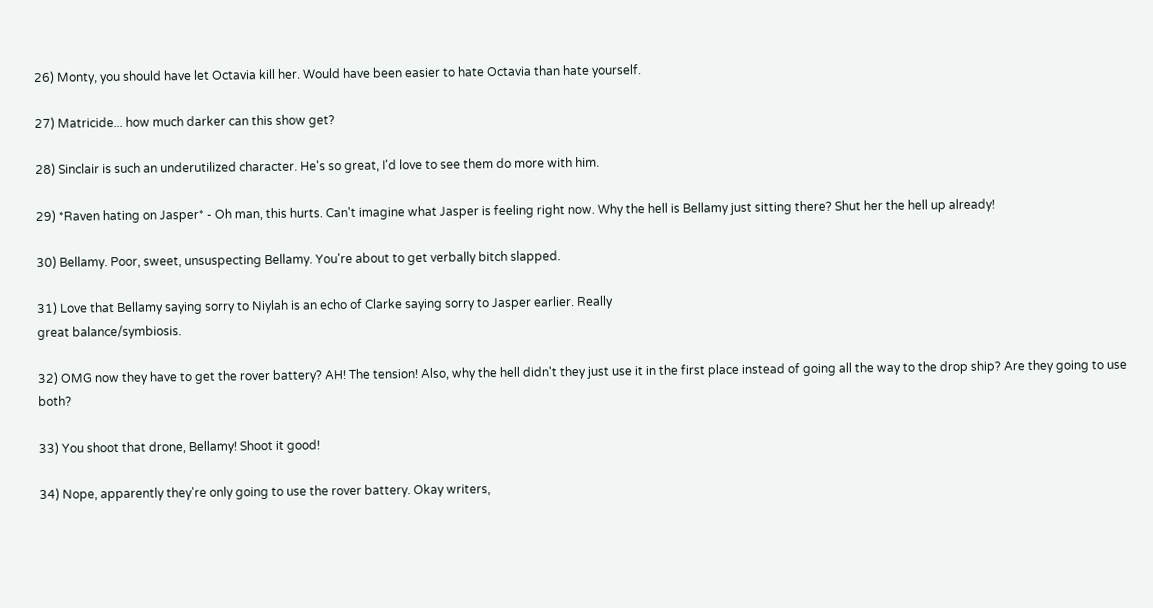26) Monty, you should have let Octavia kill her. Would have been easier to hate Octavia than hate yourself.

27) Matricide... how much darker can this show get?

28) Sinclair is such an underutilized character. He's so great, I'd love to see them do more with him.

29) *Raven hating on Jasper* - Oh man, this hurts. Can't imagine what Jasper is feeling right now. Why the hell is Bellamy just sitting there? Shut her the hell up already!

30) Bellamy. Poor, sweet, unsuspecting Bellamy. You're about to get verbally bitch slapped.

31) Love that Bellamy saying sorry to Niylah is an echo of Clarke saying sorry to Jasper earlier. Really
great balance/symbiosis.

32) OMG now they have to get the rover battery? AH! The tension! Also, why the hell didn't they just use it in the first place instead of going all the way to the drop ship? Are they going to use both?

33) You shoot that drone, Bellamy! Shoot it good!

34) Nope, apparently they're only going to use the rover battery. Okay writers,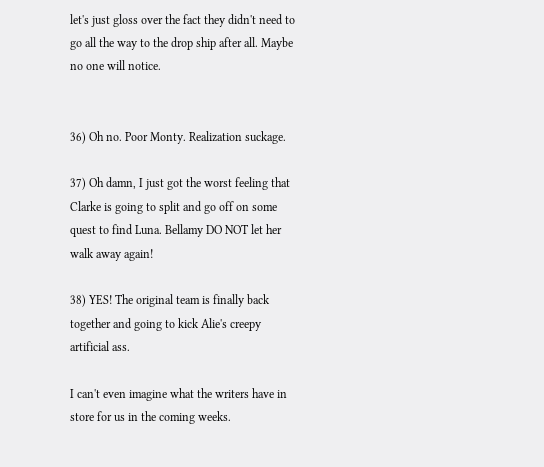let's just gloss over the fact they didn't need to go all the way to the drop ship after all. Maybe no one will notice.


36) Oh no. Poor Monty. Realization suckage.

37) Oh damn, I just got the worst feeling that Clarke is going to split and go off on some quest to find Luna. Bellamy DO NOT let her walk away again!

38) YES! The original team is finally back together and going to kick Alie's creepy artificial ass.

I can't even imagine what the writers have in store for us in the coming weeks.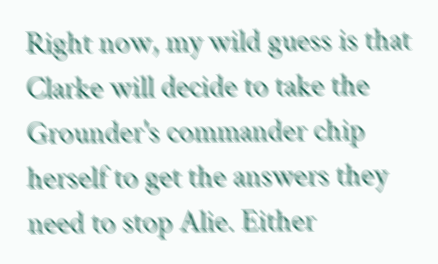Right now, my wild guess is that Clarke will decide to take the Grounder's commander chip herself to get the answers they need to stop Alie. Either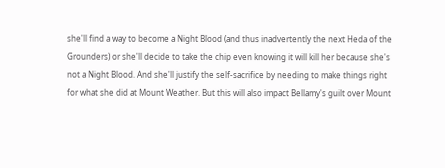she'll find a way to become a Night Blood (and thus inadvertently the next Heda of the Grounders) or she'll decide to take the chip even knowing it will kill her because she's not a Night Blood. And she'll justify the self-sacrifice by needing to make things right for what she did at Mount Weather. But this will also impact Bellamy's guilt over Mount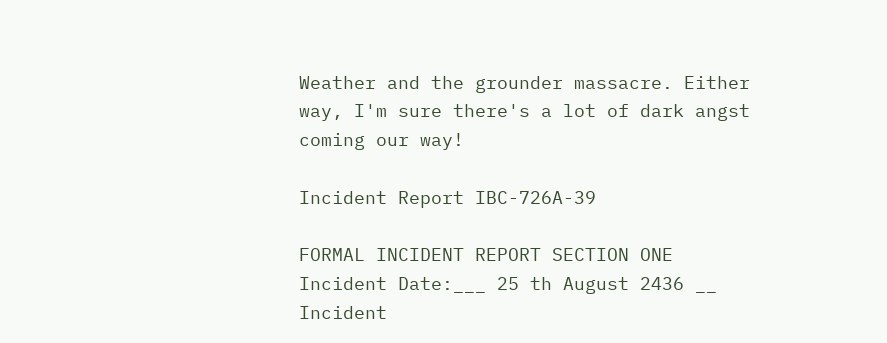Weather and the grounder massacre. Either way, I'm sure there's a lot of dark angst coming our way!

Incident Report IBC-726A-39

FORMAL INCIDENT REPORT SECTION ONE Incident Date:___ 25 th August 2436 __ Incident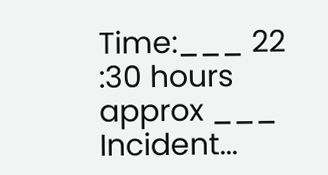Time:___ 22 :30 hours approx ___ Incident...